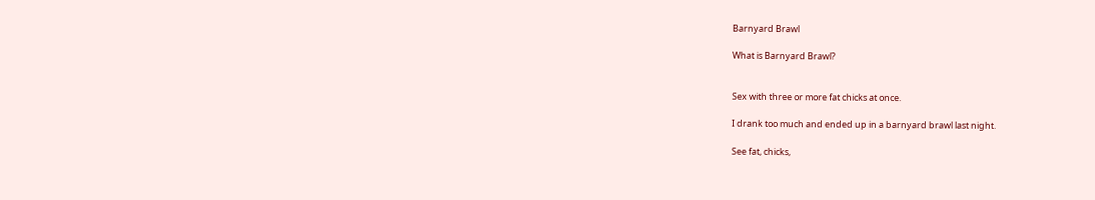Barnyard Brawl

What is Barnyard Brawl?


Sex with three or more fat chicks at once.

I drank too much and ended up in a barnyard brawl last night.

See fat, chicks,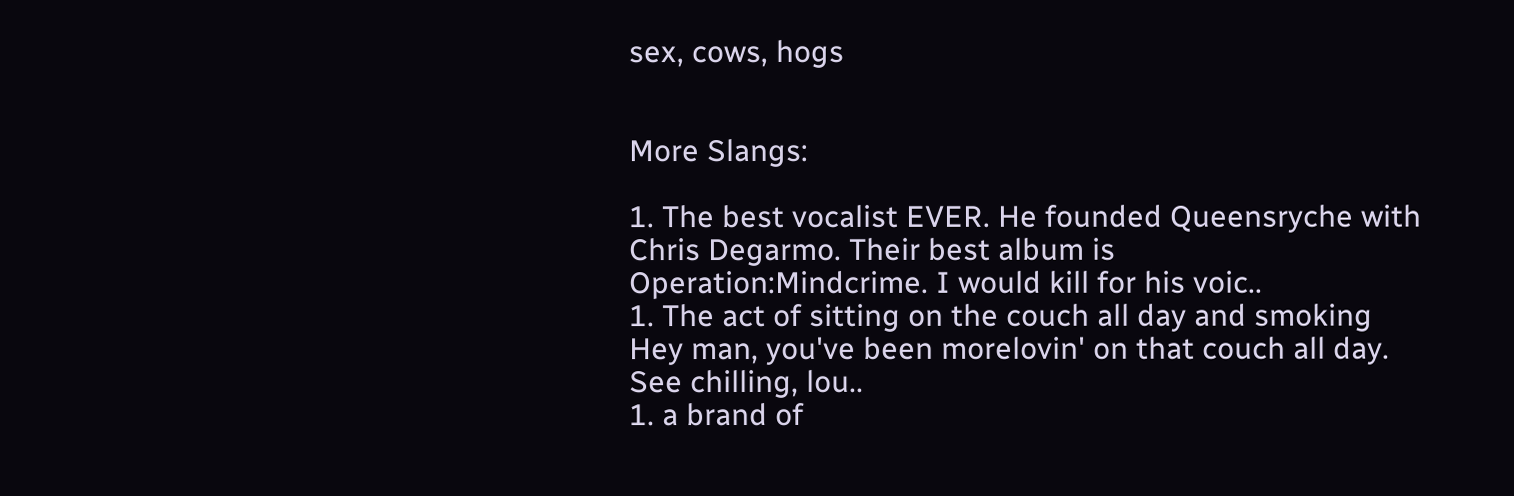sex, cows, hogs


More Slangs:

1. The best vocalist EVER. He founded Queensryche with Chris Degarmo. Their best album is Operation:Mindcrime. I would kill for his voic..
1. The act of sitting on the couch all day and smoking Hey man, you've been morelovin' on that couch all day. See chilling, lou..
1. a brand of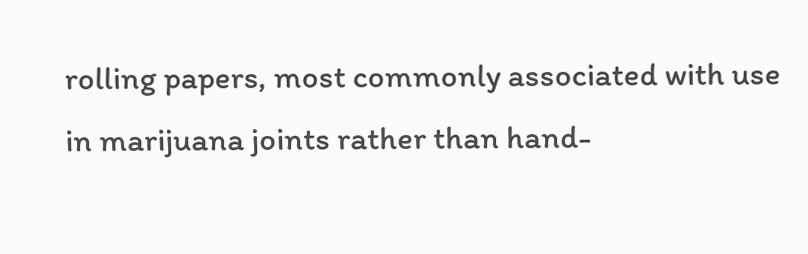rolling papers, most commonly associated with use in marijuana joints rather than hand-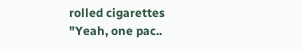rolled cigarettes "Yeah, one pac..